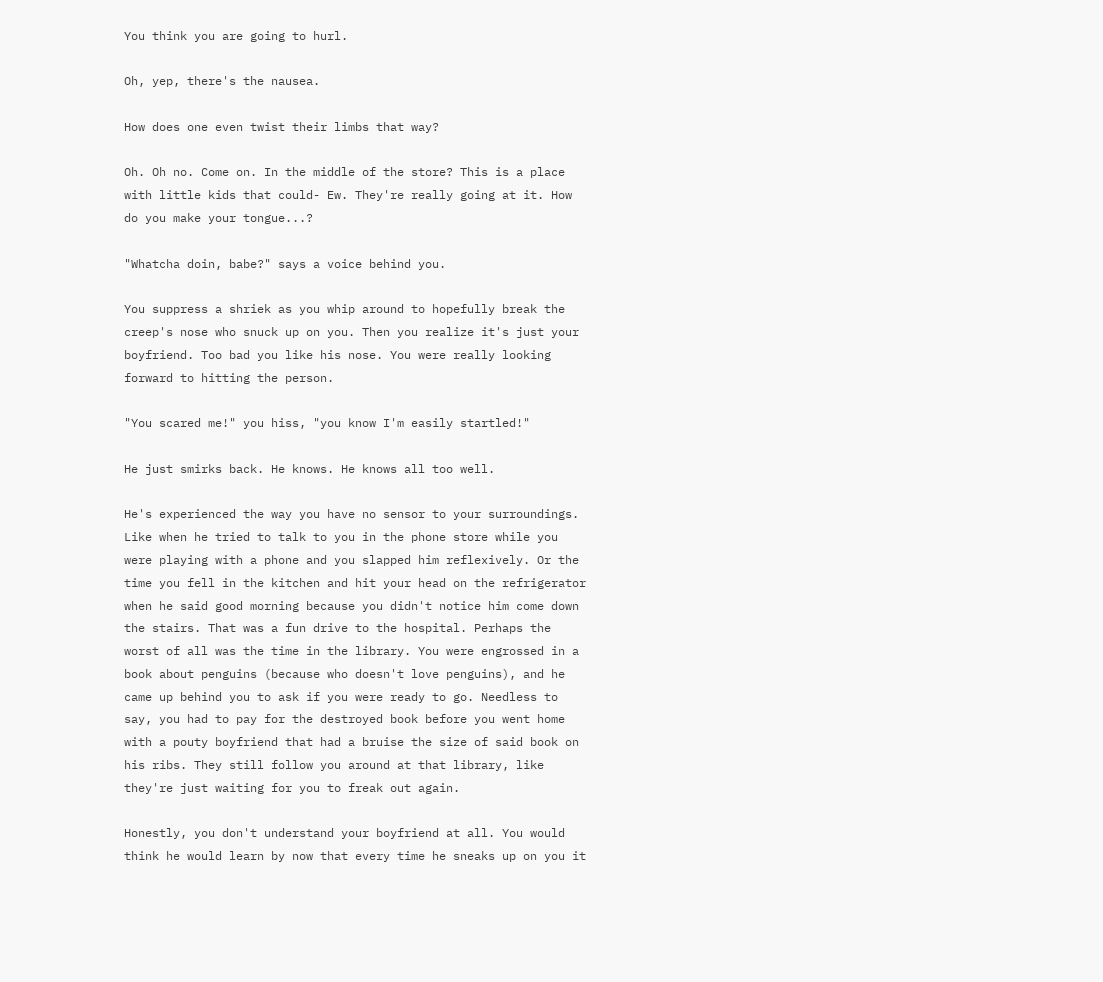You think you are going to hurl.

Oh, yep, there's the nausea.

How does one even twist their limbs that way?

Oh. Oh no. Come on. In the middle of the store? This is a place with little kids that could- Ew. They're really going at it. How do you make your tongue...?

"Whatcha doin, babe?" says a voice behind you.

You suppress a shriek as you whip around to hopefully break the creep's nose who snuck up on you. Then you realize it's just your boyfriend. Too bad you like his nose. You were really looking forward to hitting the person.

"You scared me!" you hiss, "you know I'm easily startled!"

He just smirks back. He knows. He knows all too well.

He's experienced the way you have no sensor to your surroundings. Like when he tried to talk to you in the phone store while you were playing with a phone and you slapped him reflexively. Or the time you fell in the kitchen and hit your head on the refrigerator when he said good morning because you didn't notice him come down the stairs. That was a fun drive to the hospital. Perhaps the worst of all was the time in the library. You were engrossed in a book about penguins (because who doesn't love penguins), and he came up behind you to ask if you were ready to go. Needless to say, you had to pay for the destroyed book before you went home with a pouty boyfriend that had a bruise the size of said book on his ribs. They still follow you around at that library, like they're just waiting for you to freak out again.

Honestly, you don't understand your boyfriend at all. You would think he would learn by now that every time he sneaks up on you it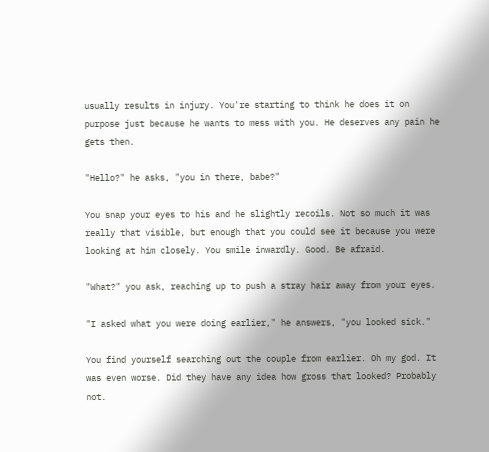usually results in injury. You're starting to think he does it on purpose just because he wants to mess with you. He deserves any pain he gets then.

"Hello?" he asks, "you in there, babe?"

You snap your eyes to his and he slightly recoils. Not so much it was really that visible, but enough that you could see it because you were looking at him closely. You smile inwardly. Good. Be afraid.

"What?" you ask, reaching up to push a stray hair away from your eyes.

"I asked what you were doing earlier," he answers, "you looked sick."

You find yourself searching out the couple from earlier. Oh my god. It was even worse. Did they have any idea how gross that looked? Probably not.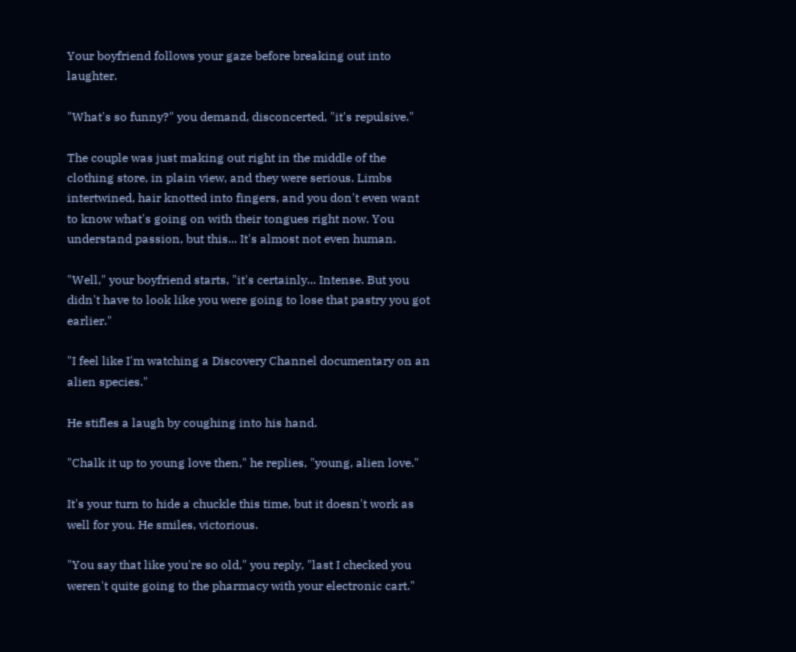Your boyfriend follows your gaze before breaking out into laughter.

"What's so funny?" you demand, disconcerted, "it's repulsive."

The couple was just making out right in the middle of the clothing store, in plain view, and they were serious. Limbs intertwined, hair knotted into fingers, and you don't even want to know what's going on with their tongues right now. You understand passion, but this... It's almost not even human.

"Well," your boyfriend starts, "it's certainly... Intense. But you didn't have to look like you were going to lose that pastry you got earlier."

"I feel like I'm watching a Discovery Channel documentary on an alien species."

He stifles a laugh by coughing into his hand.

"Chalk it up to young love then," he replies, "young, alien love."

It's your turn to hide a chuckle this time, but it doesn't work as well for you. He smiles, victorious.

"You say that like you're so old," you reply, "last I checked you weren't quite going to the pharmacy with your electronic cart."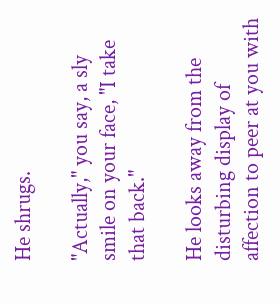He shrugs.

"Actually," you say, a sly smile on your face, "I take that back."

He looks away from the disturbing display of affection to peer at you with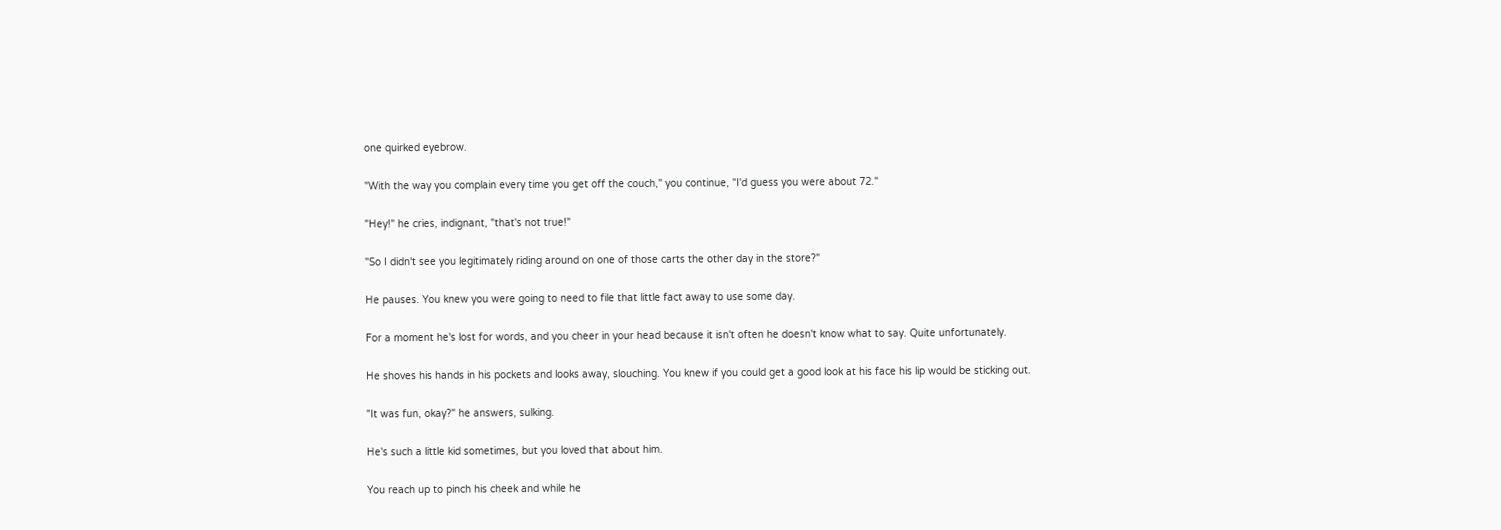one quirked eyebrow.

"With the way you complain every time you get off the couch," you continue, "I'd guess you were about 72."

"Hey!" he cries, indignant, "that's not true!"

"So I didn't see you legitimately riding around on one of those carts the other day in the store?"

He pauses. You knew you were going to need to file that little fact away to use some day.

For a moment he's lost for words, and you cheer in your head because it isn't often he doesn't know what to say. Quite unfortunately.

He shoves his hands in his pockets and looks away, slouching. You knew if you could get a good look at his face his lip would be sticking out.

"It was fun, okay?" he answers, sulking.

He's such a little kid sometimes, but you loved that about him.

You reach up to pinch his cheek and while he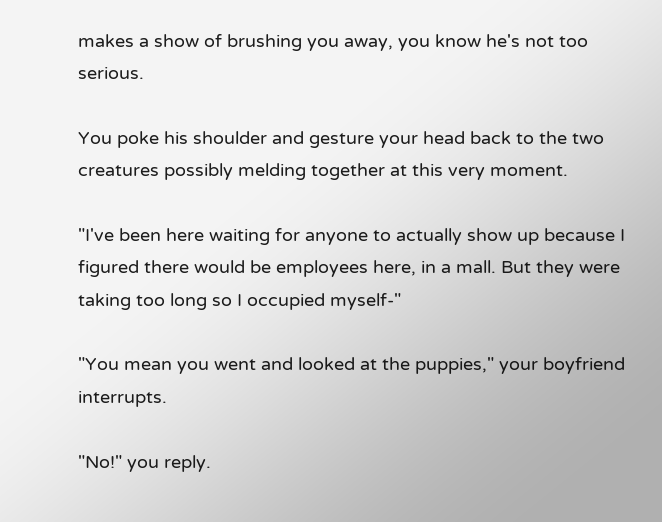makes a show of brushing you away, you know he's not too serious.

You poke his shoulder and gesture your head back to the two creatures possibly melding together at this very moment.

"I've been here waiting for anyone to actually show up because I figured there would be employees here, in a mall. But they were taking too long so I occupied myself-"

"You mean you went and looked at the puppies," your boyfriend interrupts.

"No!" you reply.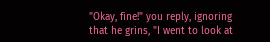"Okay, fine!" you reply, ignoring that he grins, "I went to look at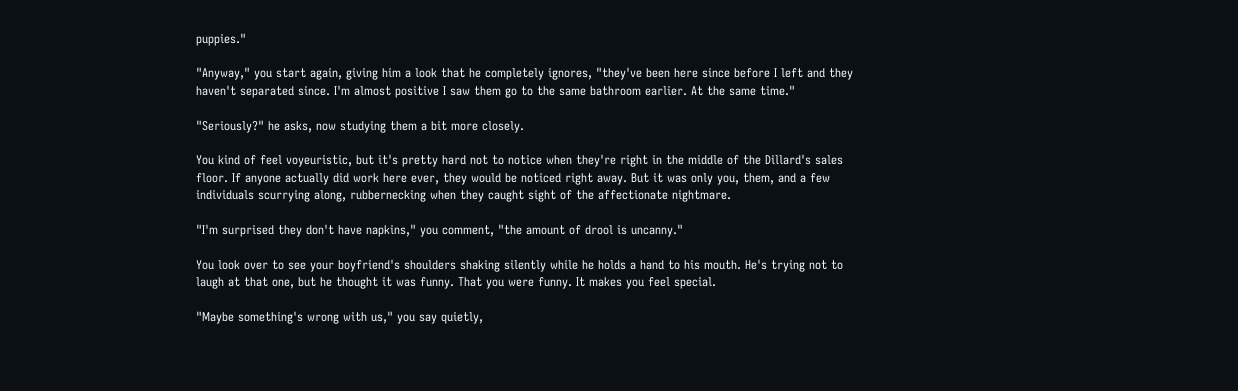puppies."

"Anyway," you start again, giving him a look that he completely ignores, "they've been here since before I left and they haven't separated since. I'm almost positive I saw them go to the same bathroom earlier. At the same time."

"Seriously?" he asks, now studying them a bit more closely.

You kind of feel voyeuristic, but it's pretty hard not to notice when they're right in the middle of the Dillard's sales floor. If anyone actually did work here ever, they would be noticed right away. But it was only you, them, and a few individuals scurrying along, rubbernecking when they caught sight of the affectionate nightmare.

"I'm surprised they don't have napkins," you comment, "the amount of drool is uncanny."

You look over to see your boyfriend's shoulders shaking silently while he holds a hand to his mouth. He's trying not to laugh at that one, but he thought it was funny. That you were funny. It makes you feel special.

"Maybe something's wrong with us," you say quietly,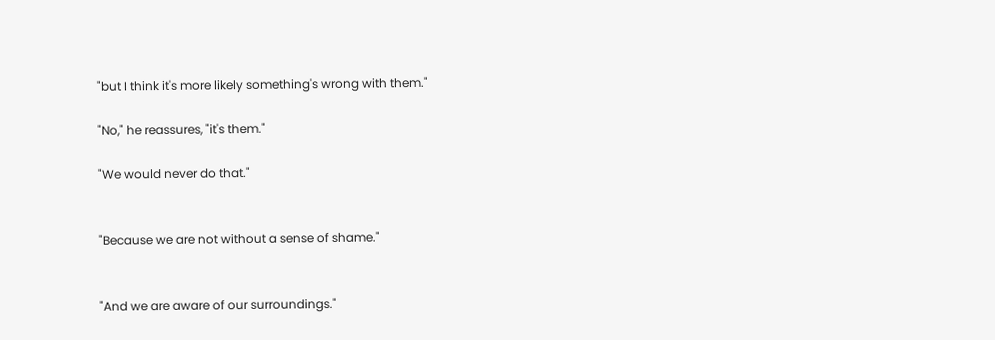"but I think it's more likely something's wrong with them."

"No," he reassures, "it's them."

"We would never do that."


"Because we are not without a sense of shame."


"And we are aware of our surroundings."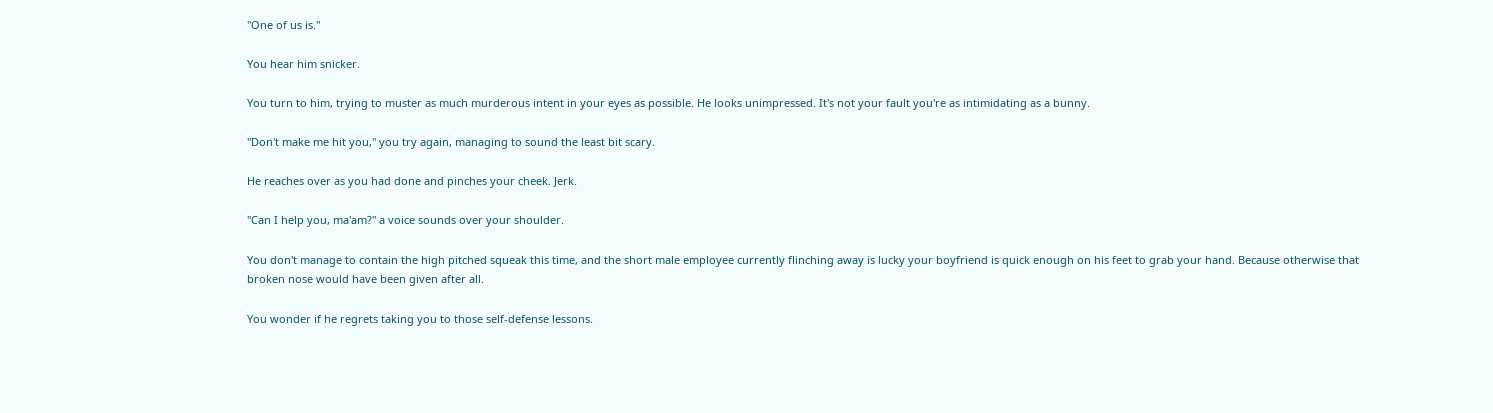"One of us is."

You hear him snicker.

You turn to him, trying to muster as much murderous intent in your eyes as possible. He looks unimpressed. It's not your fault you're as intimidating as a bunny.

"Don't make me hit you," you try again, managing to sound the least bit scary.

He reaches over as you had done and pinches your cheek. Jerk.

"Can I help you, ma'am?" a voice sounds over your shoulder.

You don't manage to contain the high pitched squeak this time, and the short male employee currently flinching away is lucky your boyfriend is quick enough on his feet to grab your hand. Because otherwise that broken nose would have been given after all.

You wonder if he regrets taking you to those self-defense lessons.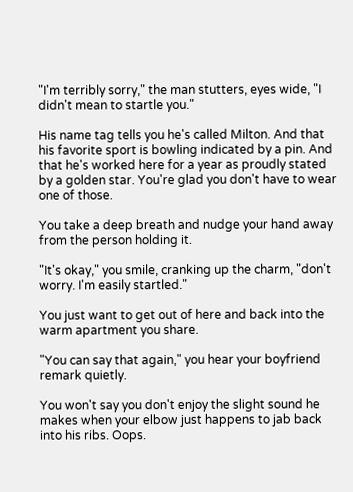"I'm terribly sorry," the man stutters, eyes wide, "I didn't mean to startle you."

His name tag tells you he's called Milton. And that his favorite sport is bowling indicated by a pin. And that he's worked here for a year as proudly stated by a golden star. You're glad you don't have to wear one of those.

You take a deep breath and nudge your hand away from the person holding it.

"It's okay," you smile, cranking up the charm, "don't worry. I'm easily startled."

You just want to get out of here and back into the warm apartment you share.

"You can say that again," you hear your boyfriend remark quietly.

You won't say you don't enjoy the slight sound he makes when your elbow just happens to jab back into his ribs. Oops.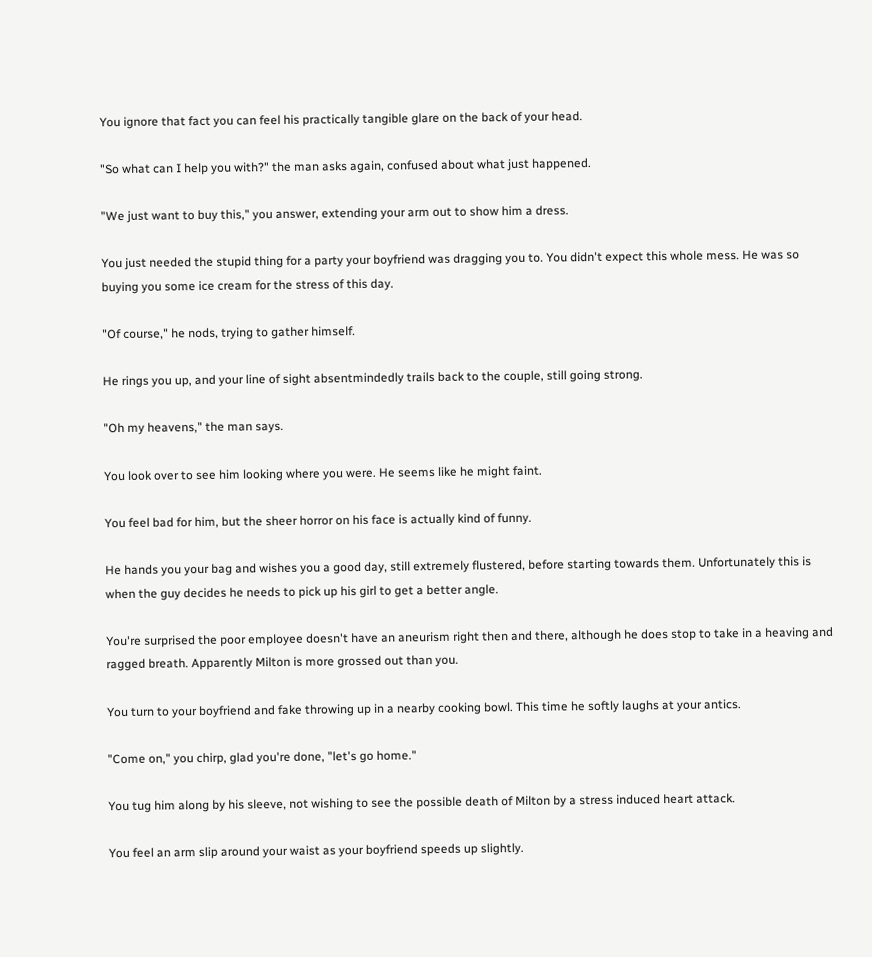You ignore that fact you can feel his practically tangible glare on the back of your head.

"So what can I help you with?" the man asks again, confused about what just happened.

"We just want to buy this," you answer, extending your arm out to show him a dress.

You just needed the stupid thing for a party your boyfriend was dragging you to. You didn't expect this whole mess. He was so buying you some ice cream for the stress of this day.

"Of course," he nods, trying to gather himself.

He rings you up, and your line of sight absentmindedly trails back to the couple, still going strong.

"Oh my heavens," the man says.

You look over to see him looking where you were. He seems like he might faint.

You feel bad for him, but the sheer horror on his face is actually kind of funny.

He hands you your bag and wishes you a good day, still extremely flustered, before starting towards them. Unfortunately this is when the guy decides he needs to pick up his girl to get a better angle.

You're surprised the poor employee doesn't have an aneurism right then and there, although he does stop to take in a heaving and ragged breath. Apparently Milton is more grossed out than you.

You turn to your boyfriend and fake throwing up in a nearby cooking bowl. This time he softly laughs at your antics.

"Come on," you chirp, glad you're done, "let's go home."

You tug him along by his sleeve, not wishing to see the possible death of Milton by a stress induced heart attack.

You feel an arm slip around your waist as your boyfriend speeds up slightly.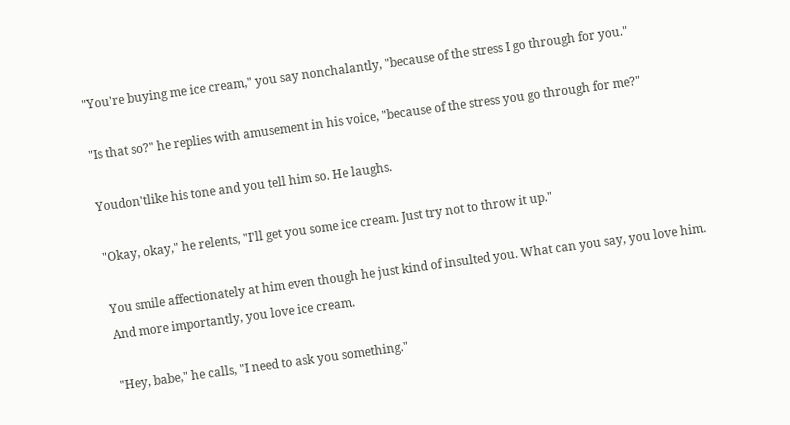"You're buying me ice cream," you say nonchalantly, "because of the stress I go through for you."

"Is that so?" he replies with amusement in his voice, "because of the stress you go through for me?"

Youdon'tlike his tone and you tell him so. He laughs.

"Okay, okay," he relents, "I'll get you some ice cream. Just try not to throw it up."

You smile affectionately at him even though he just kind of insulted you. What can you say, you love him. And more importantly, you love ice cream.

"Hey, babe," he calls, "I need to ask you something."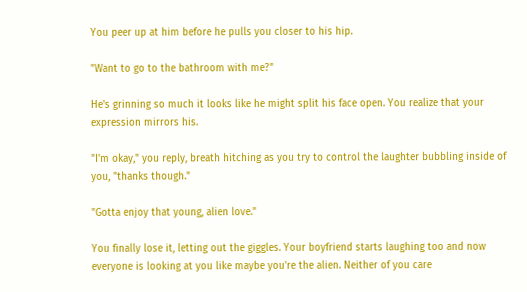You peer up at him before he pulls you closer to his hip.

"Want to go to the bathroom with me?"

He's grinning so much it looks like he might split his face open. You realize that your expression mirrors his.

"I'm okay," you reply, breath hitching as you try to control the laughter bubbling inside of you, "thanks though."

"Gotta enjoy that young, alien love."

You finally lose it, letting out the giggles. Your boyfriend starts laughing too and now everyone is looking at you like maybe you're the alien. Neither of you care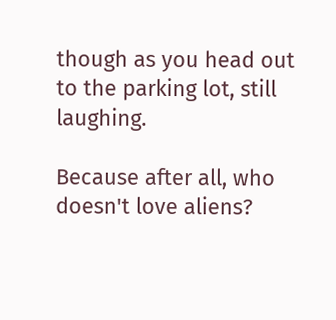though as you head out to the parking lot, still laughing.

Because after all, who doesn't love aliens?